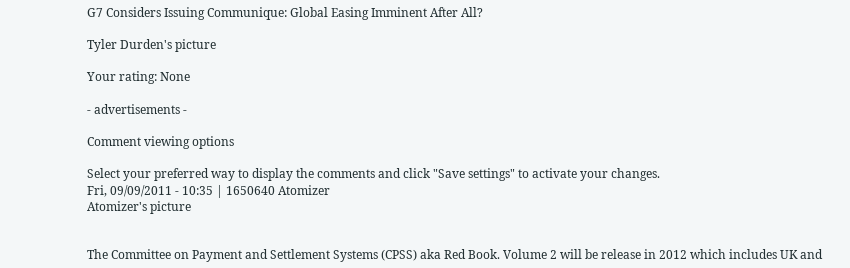G7 Considers Issuing Communique: Global Easing Imminent After All?

Tyler Durden's picture

Your rating: None

- advertisements -

Comment viewing options

Select your preferred way to display the comments and click "Save settings" to activate your changes.
Fri, 09/09/2011 - 10:35 | 1650640 Atomizer
Atomizer's picture


The Committee on Payment and Settlement Systems (CPSS) aka Red Book. Volume 2 will be release in 2012 which includes UK and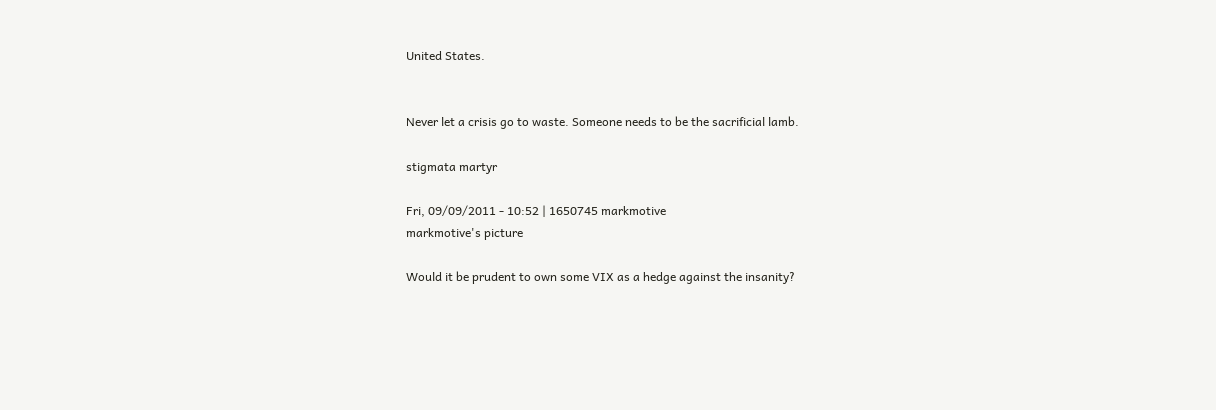United States.


Never let a crisis go to waste. Someone needs to be the sacrificial lamb.

stigmata martyr

Fri, 09/09/2011 - 10:52 | 1650745 markmotive
markmotive's picture

Would it be prudent to own some VIX as a hedge against the insanity?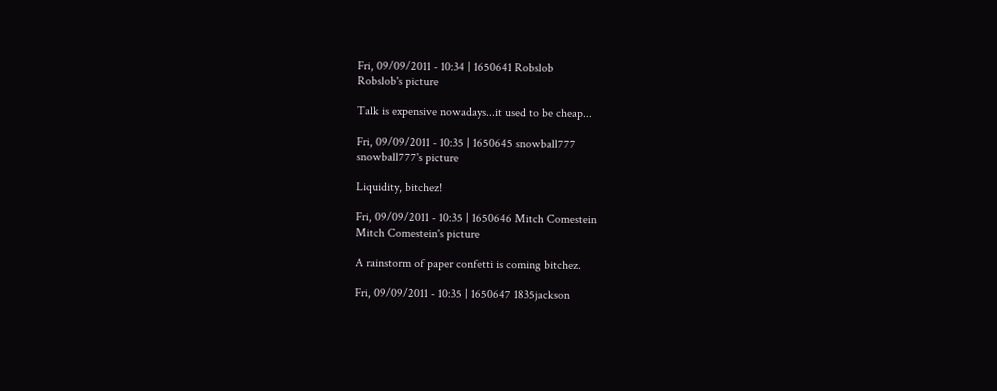Fri, 09/09/2011 - 10:34 | 1650641 Robslob
Robslob's picture

Talk is expensive nowadays...it used to be cheap...

Fri, 09/09/2011 - 10:35 | 1650645 snowball777
snowball777's picture

Liquidity, bitchez!

Fri, 09/09/2011 - 10:35 | 1650646 Mitch Comestein
Mitch Comestein's picture

A rainstorm of paper confetti is coming bitchez.

Fri, 09/09/2011 - 10:35 | 1650647 1835jackson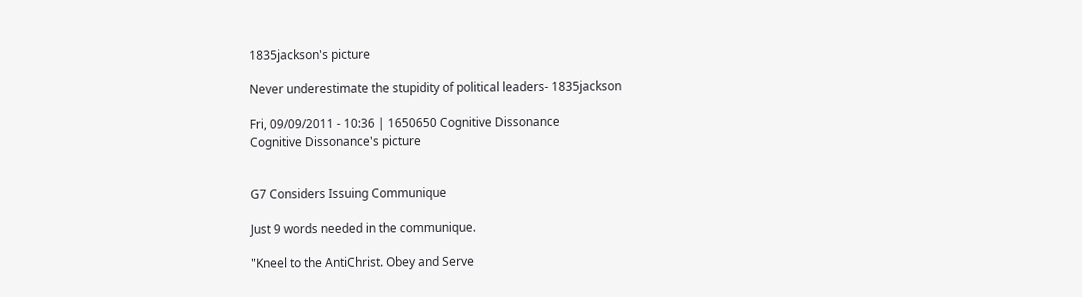1835jackson's picture

Never underestimate the stupidity of political leaders- 1835jackson

Fri, 09/09/2011 - 10:36 | 1650650 Cognitive Dissonance
Cognitive Dissonance's picture


G7 Considers Issuing Communique

Just 9 words needed in the communique.

"Kneel to the AntiChrist. Obey and Serve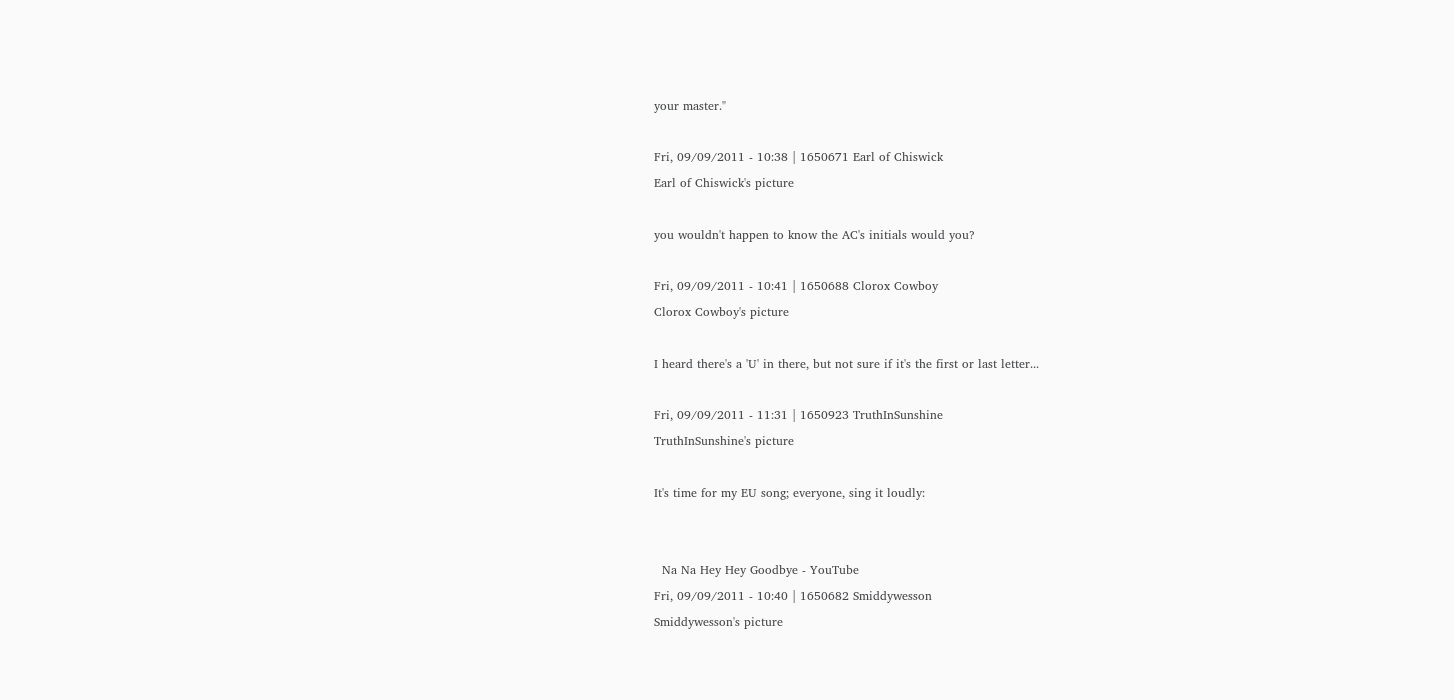your master."

Fri, 09/09/2011 - 10:38 | 1650671 Earl of Chiswick
Earl of Chiswick's picture

you wouldn't happen to know the AC's initials would you?

Fri, 09/09/2011 - 10:41 | 1650688 Clorox Cowboy
Clorox Cowboy's picture

I heard there's a 'U' in there, but not sure if it's the first or last letter...

Fri, 09/09/2011 - 11:31 | 1650923 TruthInSunshine
TruthInSunshine's picture

It's time for my EU song; everyone, sing it loudly:


  Na Na Hey Hey Goodbye - YouTube
Fri, 09/09/2011 - 10:40 | 1650682 Smiddywesson
Smiddywesson's picture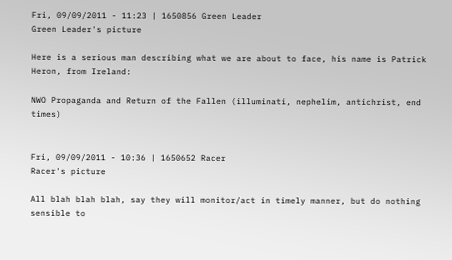Fri, 09/09/2011 - 11:23 | 1650856 Green Leader
Green Leader's picture

Here is a serious man describing what we are about to face, his name is Patrick Heron, from Ireland:

NWO Propaganda and Return of the Fallen (illuminati, nephelim, antichrist, end times)


Fri, 09/09/2011 - 10:36 | 1650652 Racer
Racer's picture

All blah blah blah, say they will monitor/act in timely manner, but do nothing sensible to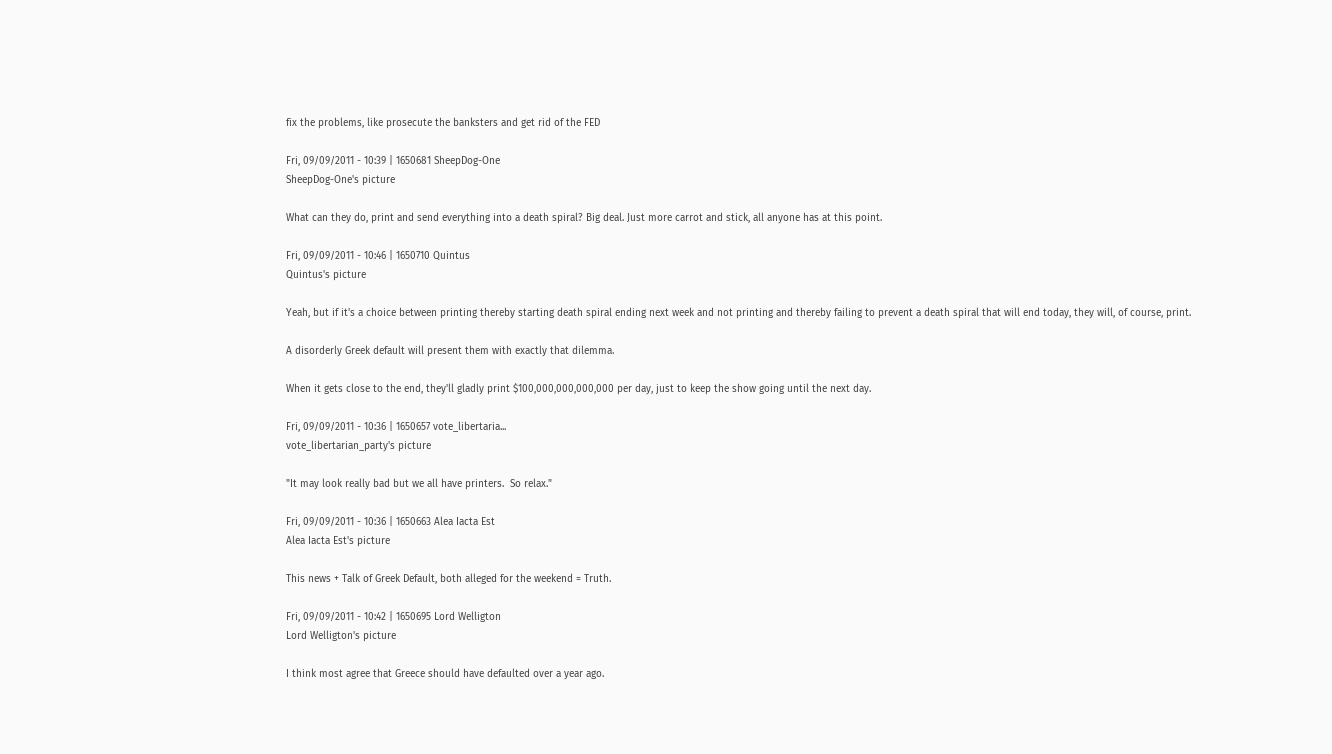fix the problems, like prosecute the banksters and get rid of the FED

Fri, 09/09/2011 - 10:39 | 1650681 SheepDog-One
SheepDog-One's picture

What can they do, print and send everything into a death spiral? Big deal. Just more carrot and stick, all anyone has at this point.

Fri, 09/09/2011 - 10:46 | 1650710 Quintus
Quintus's picture

Yeah, but if it's a choice between printing thereby starting death spiral ending next week and not printing and thereby failing to prevent a death spiral that will end today, they will, of course, print.

A disorderly Greek default will present them with exactly that dilemma.

When it gets close to the end, they'll gladly print $100,000,000,000,000 per day, just to keep the show going until the next day.

Fri, 09/09/2011 - 10:36 | 1650657 vote_libertaria...
vote_libertarian_party's picture

"It may look really bad but we all have printers.  So relax."

Fri, 09/09/2011 - 10:36 | 1650663 Alea Iacta Est
Alea Iacta Est's picture

This news + Talk of Greek Default, both alleged for the weekend = Truth.

Fri, 09/09/2011 - 10:42 | 1650695 Lord Welligton
Lord Welligton's picture

I think most agree that Greece should have defaulted over a year ago.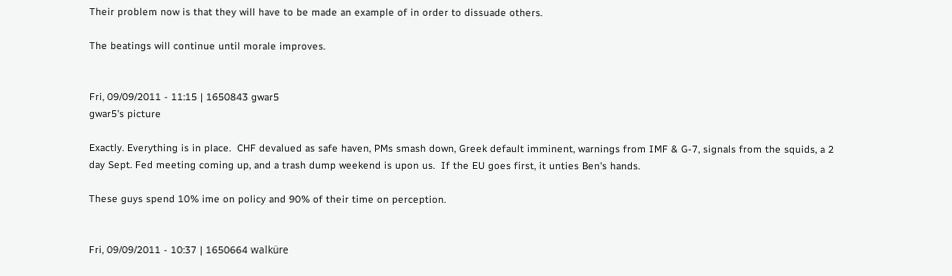Their problem now is that they will have to be made an example of in order to dissuade others.

The beatings will continue until morale improves.


Fri, 09/09/2011 - 11:15 | 1650843 gwar5
gwar5's picture

Exactly. Everything is in place.  CHF devalued as safe haven, PMs smash down, Greek default imminent, warnings from IMF & G-7, signals from the squids, a 2 day Sept. Fed meeting coming up, and a trash dump weekend is upon us.  If the EU goes first, it unties Ben's hands.

These guys spend 10% ime on policy and 90% of their time on perception.


Fri, 09/09/2011 - 10:37 | 1650664 walküre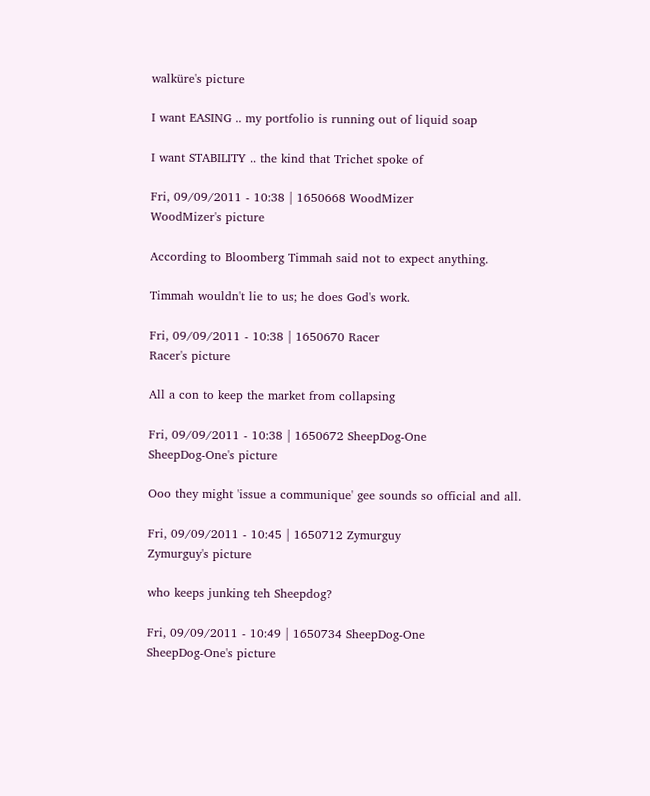walküre's picture

I want EASING .. my portfolio is running out of liquid soap

I want STABILITY .. the kind that Trichet spoke of

Fri, 09/09/2011 - 10:38 | 1650668 WoodMizer
WoodMizer's picture

According to Bloomberg Timmah said not to expect anything.

Timmah wouldn't lie to us; he does God's work.

Fri, 09/09/2011 - 10:38 | 1650670 Racer
Racer's picture

All a con to keep the market from collapsing

Fri, 09/09/2011 - 10:38 | 1650672 SheepDog-One
SheepDog-One's picture

Ooo they might 'issue a communique' gee sounds so official and all.

Fri, 09/09/2011 - 10:45 | 1650712 Zymurguy
Zymurguy's picture

who keeps junking teh Sheepdog?

Fri, 09/09/2011 - 10:49 | 1650734 SheepDog-One
SheepDog-One's picture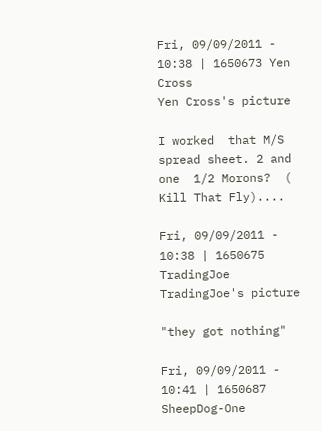Fri, 09/09/2011 - 10:38 | 1650673 Yen Cross
Yen Cross's picture

I worked  that M/S spread sheet. 2 and one  1/2 Morons?  ( Kill That Fly)....

Fri, 09/09/2011 - 10:38 | 1650675 TradingJoe
TradingJoe's picture

"they got nothing"

Fri, 09/09/2011 - 10:41 | 1650687 SheepDog-One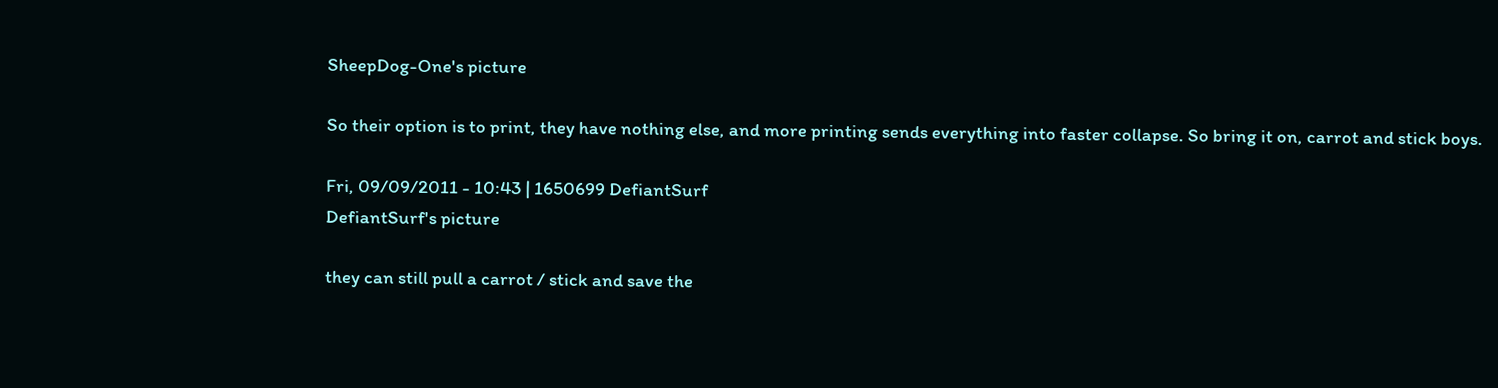SheepDog-One's picture

So their option is to print, they have nothing else, and more printing sends everything into faster collapse. So bring it on, carrot and stick boys.

Fri, 09/09/2011 - 10:43 | 1650699 DefiantSurf
DefiantSurf's picture

they can still pull a carrot / stick and save the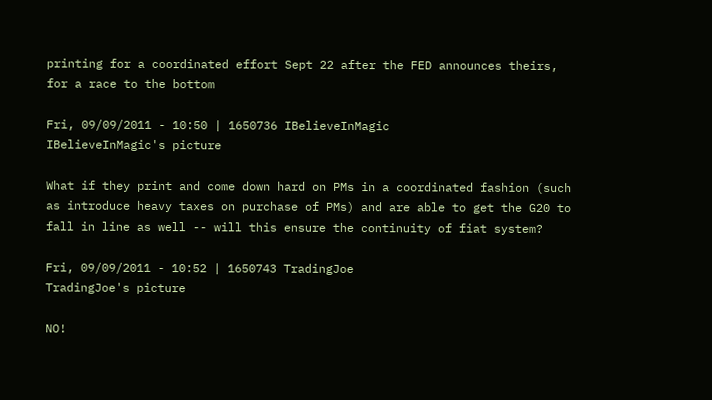printing for a coordinated effort Sept 22 after the FED announces theirs, for a race to the bottom

Fri, 09/09/2011 - 10:50 | 1650736 IBelieveInMagic
IBelieveInMagic's picture

What if they print and come down hard on PMs in a coordinated fashion (such as introduce heavy taxes on purchase of PMs) and are able to get the G20 to fall in line as well -- will this ensure the continuity of fiat system?

Fri, 09/09/2011 - 10:52 | 1650743 TradingJoe
TradingJoe's picture

NO!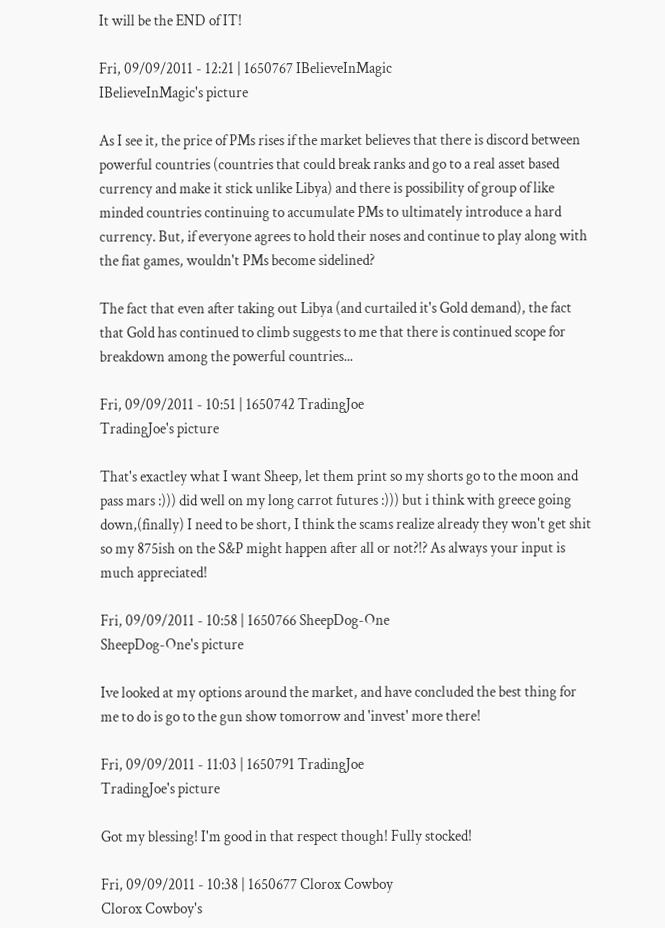It will be the END of IT!

Fri, 09/09/2011 - 12:21 | 1650767 IBelieveInMagic
IBelieveInMagic's picture

As I see it, the price of PMs rises if the market believes that there is discord between powerful countries (countries that could break ranks and go to a real asset based currency and make it stick unlike Libya) and there is possibility of group of like minded countries continuing to accumulate PMs to ultimately introduce a hard currency. But, if everyone agrees to hold their noses and continue to play along with the fiat games, wouldn't PMs become sidelined?

The fact that even after taking out Libya (and curtailed it's Gold demand), the fact that Gold has continued to climb suggests to me that there is continued scope for breakdown among the powerful countries...

Fri, 09/09/2011 - 10:51 | 1650742 TradingJoe
TradingJoe's picture

That's exactley what I want Sheep, let them print so my shorts go to the moon and pass mars :))) did well on my long carrot futures :))) but i think with greece going down,(finally) I need to be short, I think the scams realize already they won't get shit so my 875ish on the S&P might happen after all or not?!? As always your input is much appreciated!

Fri, 09/09/2011 - 10:58 | 1650766 SheepDog-One
SheepDog-One's picture

Ive looked at my options around the market, and have concluded the best thing for me to do is go to the gun show tomorrow and 'invest' more there!

Fri, 09/09/2011 - 11:03 | 1650791 TradingJoe
TradingJoe's picture

Got my blessing! I'm good in that respect though! Fully stocked!

Fri, 09/09/2011 - 10:38 | 1650677 Clorox Cowboy
Clorox Cowboy's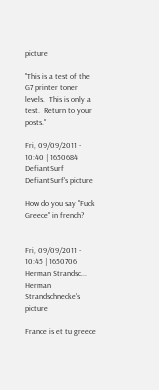picture

"This is a test of the G7 printer toner levels.  This is only a test.  Return to your posts."

Fri, 09/09/2011 - 10:40 | 1650684 DefiantSurf
DefiantSurf's picture

How do you say "Fuck Greece" in french?


Fri, 09/09/2011 - 10:45 | 1650706 Herman Strandsc...
Herman Strandschnecke's picture

France is et tu greece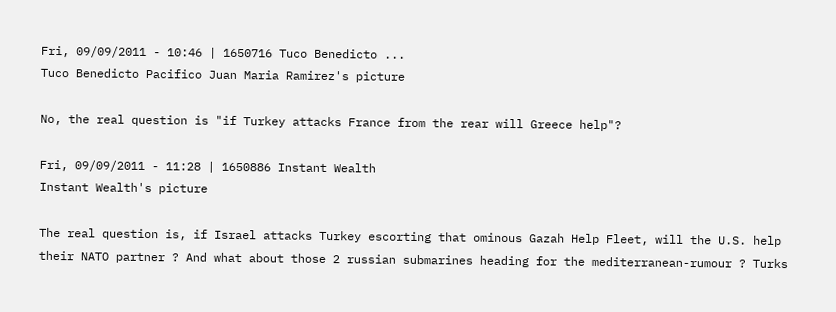Fri, 09/09/2011 - 10:46 | 1650716 Tuco Benedicto ...
Tuco Benedicto Pacifico Juan Maria Ramirez's picture

No, the real question is "if Turkey attacks France from the rear will Greece help"?

Fri, 09/09/2011 - 11:28 | 1650886 Instant Wealth
Instant Wealth's picture

The real question is, if Israel attacks Turkey escorting that ominous Gazah Help Fleet, will the U.S. help their NATO partner ? And what about those 2 russian submarines heading for the mediterranean-rumour ? Turks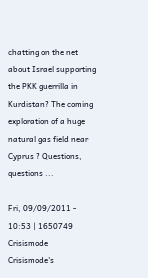chatting on the net about Israel supporting the PKK guerrilla in Kurdistan? The coming exploration of a huge natural gas field near Cyprus ? Questions, questions ...

Fri, 09/09/2011 - 10:53 | 1650749 Crisismode
Crisismode's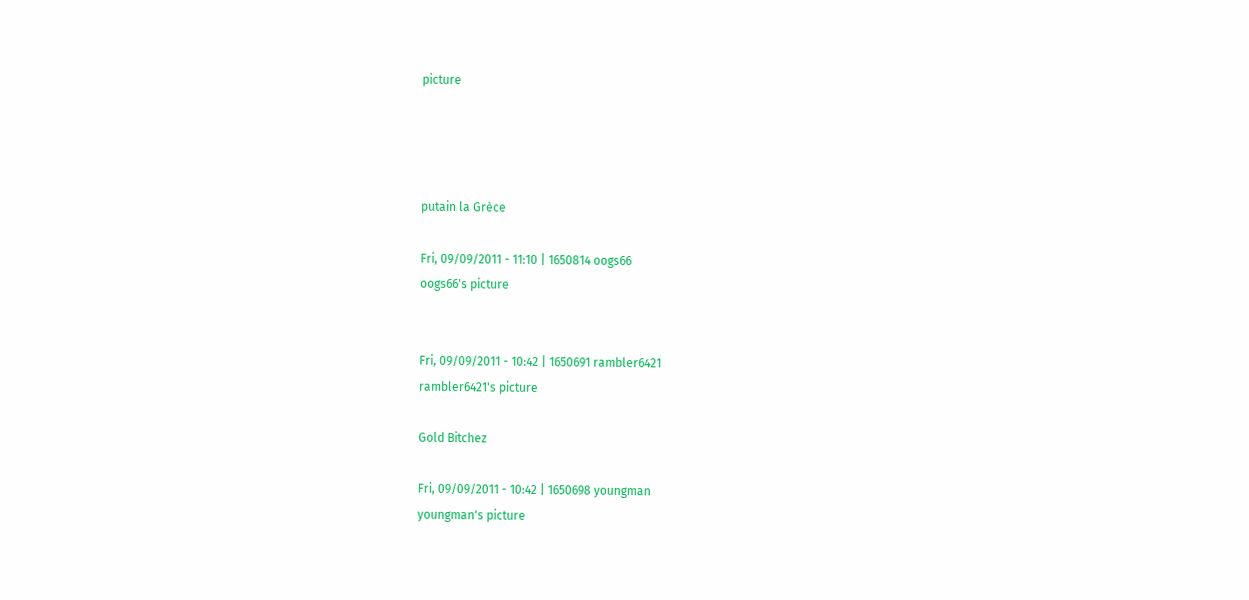picture




putain la Grèce

Fri, 09/09/2011 - 11:10 | 1650814 oogs66
oogs66's picture


Fri, 09/09/2011 - 10:42 | 1650691 rambler6421
rambler6421's picture

Gold Bitchez

Fri, 09/09/2011 - 10:42 | 1650698 youngman
youngman's picture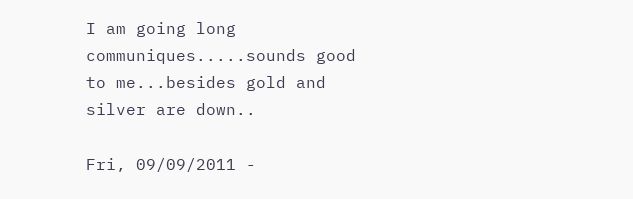I am going long communiques.....sounds good to me...besides gold and silver are down..

Fri, 09/09/2011 -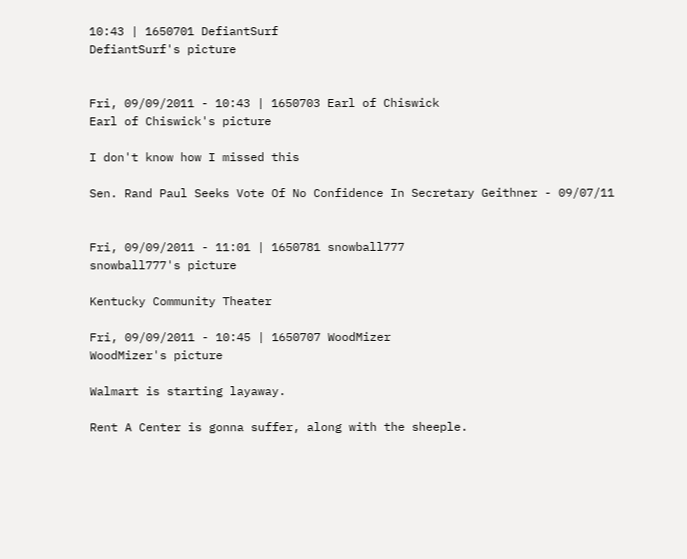10:43 | 1650701 DefiantSurf
DefiantSurf's picture


Fri, 09/09/2011 - 10:43 | 1650703 Earl of Chiswick
Earl of Chiswick's picture

I don't know how I missed this

Sen. Rand Paul Seeks Vote Of No Confidence In Secretary Geithner - 09/07/11


Fri, 09/09/2011 - 11:01 | 1650781 snowball777
snowball777's picture

Kentucky Community Theater

Fri, 09/09/2011 - 10:45 | 1650707 WoodMizer
WoodMizer's picture

Walmart is starting layaway.

Rent A Center is gonna suffer, along with the sheeple.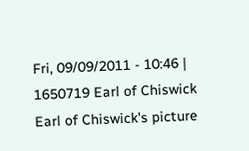Fri, 09/09/2011 - 10:46 | 1650719 Earl of Chiswick
Earl of Chiswick's picture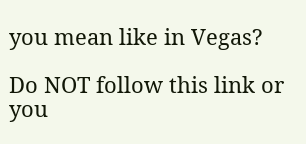you mean like in Vegas?

Do NOT follow this link or you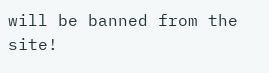will be banned from the site!